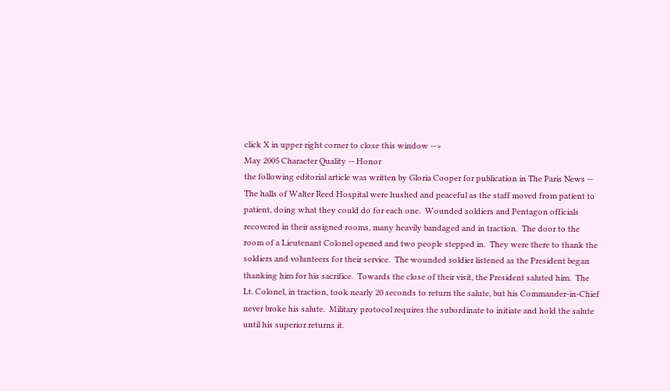click X in upper right corner to close this window -->
May 2005 Character Quality -- Honor
the following editorial article was written by Gloria Cooper for publication in The Paris News --
The halls of Walter Reed Hospital were hushed and peaceful as the staff moved from patient to
patient, doing what they could do for each one.  Wounded soldiers and Pentagon officials
recovered in their assigned rooms, many heavily bandaged and in traction.  The door to the
room of a Lieutenant Colonel opened and two people stepped in.  They were there to thank the
soldiers and volunteers for their service.  The wounded soldier listened as the President began
thanking him for his sacrifice.  Towards the close of their visit, the President saluted him.  The
Lt. Colonel, in traction, took nearly 20 seconds to return the salute, but his Commander-in-Chief
never broke his salute.  Military protocol requires the subordinate to initiate and hold the salute
until his superior returns it.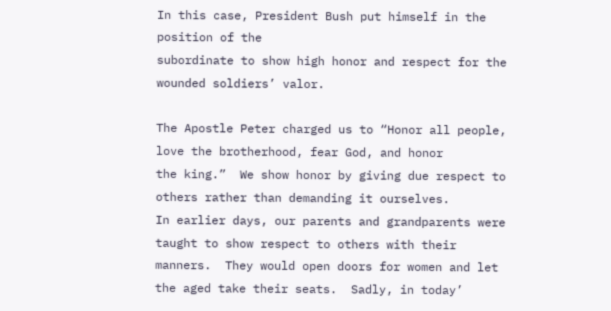In this case, President Bush put himself in the position of the
subordinate to show high honor and respect for the wounded soldiers’ valor.

The Apostle Peter charged us to “Honor all people, love the brotherhood, fear God, and honor
the king.”  We show honor by giving due respect to others rather than demanding it ourselves.
In earlier days, our parents and grandparents were taught to show respect to others with their
manners.  They would open doors for women and let the aged take their seats.  Sadly, in today’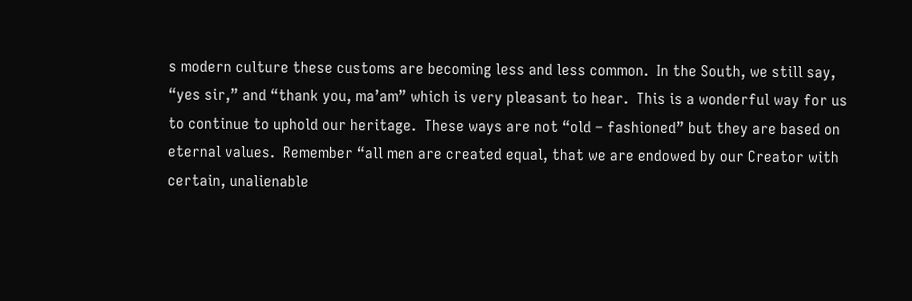s modern culture these customs are becoming less and less common.  In the South, we still say,
“yes sir,” and “thank you, ma’am” which is very pleasant to hear.  This is a wonderful way for us
to continue to uphold our heritage.  These ways are not “old – fashioned” but they are based on
eternal values.  Remember “all men are created equal, that we are endowed by our Creator with
certain, unalienable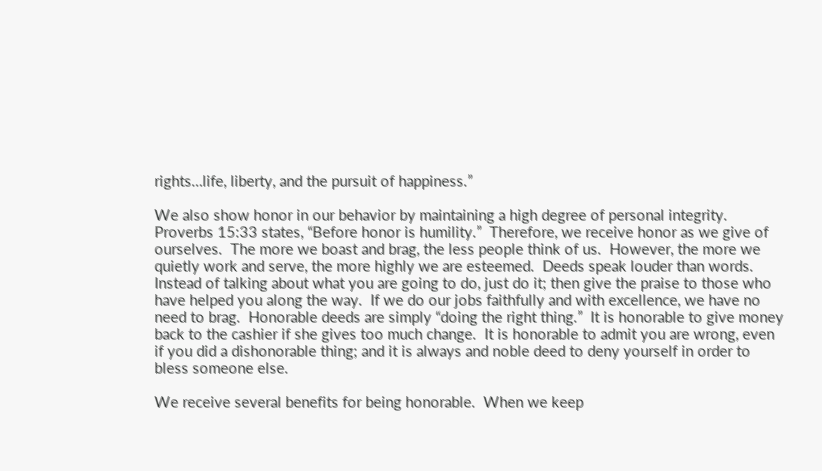rights…life, liberty, and the pursuit of happiness.”

We also show honor in our behavior by maintaining a high degree of personal integrity.
Proverbs 15:33 states, “Before honor is humility.”  Therefore, we receive honor as we give of
ourselves.  The more we boast and brag, the less people think of us.  However, the more we
quietly work and serve, the more highly we are esteemed.  Deeds speak louder than words.
Instead of talking about what you are going to do, just do it; then give the praise to those who
have helped you along the way.  If we do our jobs faithfully and with excellence, we have no
need to brag.  Honorable deeds are simply “doing the right thing.”  It is honorable to give money
back to the cashier if she gives too much change.  It is honorable to admit you are wrong, even
if you did a dishonorable thing; and it is always and noble deed to deny yourself in order to
bless someone else.

We receive several benefits for being honorable.  When we keep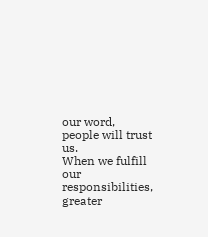our word, people will trust us.
When we fulfill our responsibilities, greater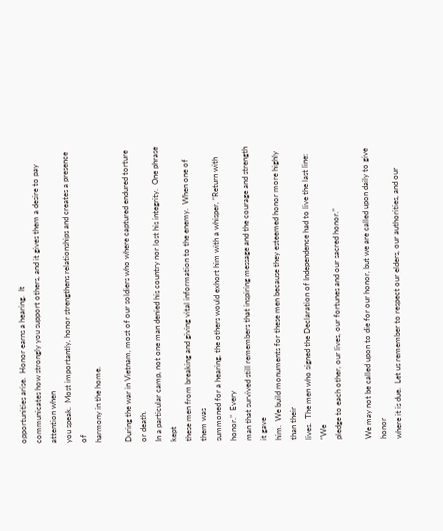opportunities arise.  Honor earns a hearing.  It
communicates how strongly you support others, and it gives them a desire to pay attention when
you speak.  Most importantly, honor strengthens relationships and creates a presence of
harmony in the home.

During the war in Vietnam, most of our soldiers who where captured endured torture or death.
In a particular camp, not one man denied his country nor lost his integrity.  One phrase kept
these men from breaking and giving vital information to the enemy.  When one of them was
summoned for a hearing, the others would exhort him with a whisper, “Return with honor.”  Every
man that survived still remembers that inspiring message and the courage and strength it gave
him.  We build monuments for these men because they esteemed honor more highly than their
lives.  The men who signed the Declaration of Independence had to live the last line: “We
pledge to each other, our lives, our fortunes and our sacred honor.”

We may not be called upon to die for our honor, but we are called upon daily to give honor
where it is due.  Let us remember to respect our elders, our authorities, and our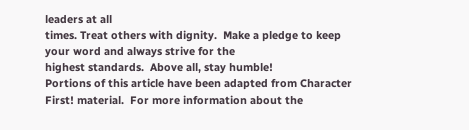leaders at all
times. Treat others with dignity.  Make a pledge to keep your word and always strive for the
highest standards.  Above all, stay humble!
Portions of this article have been adapted from Character First! material.  For more information about the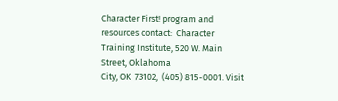Character First! program and resources contact:  Character Training Institute, 520 W. Main Street, Oklahoma
City, OK  73102,  (405) 815-0001. Visit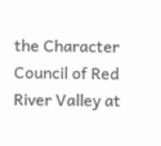the Character Council of Red River Valley at